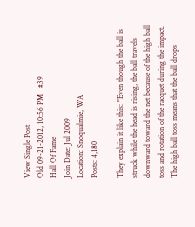View Single Post
Old 09-21-2012, 10:56 PM   #39
Hall Of Fame
Join Date: Jul 2009
Location: Snoqualmie, WA
Posts: 4,180

They explain it like this: "Even though the ball is struck while the head is rising, the ball travels downward toward the net because of the high ball toss and rotation of the racquet during the impact. The high ball toss means that the ball drops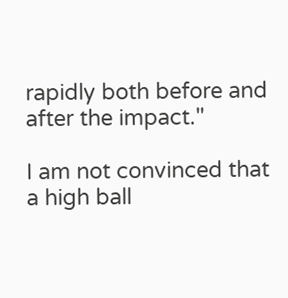rapidly both before and after the impact."

I am not convinced that a high ball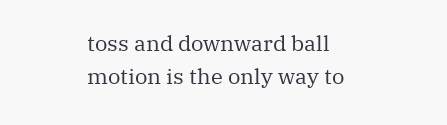toss and downward ball motion is the only way to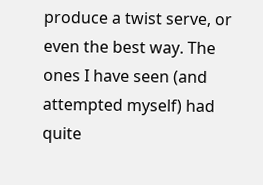produce a twist serve, or even the best way. The ones I have seen (and attempted myself) had quite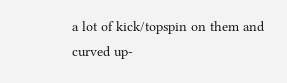a lot of kick/topspin on them and curved up-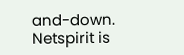and-down.
Netspirit is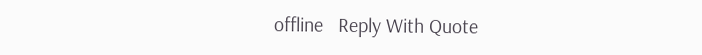offline   Reply With Quote